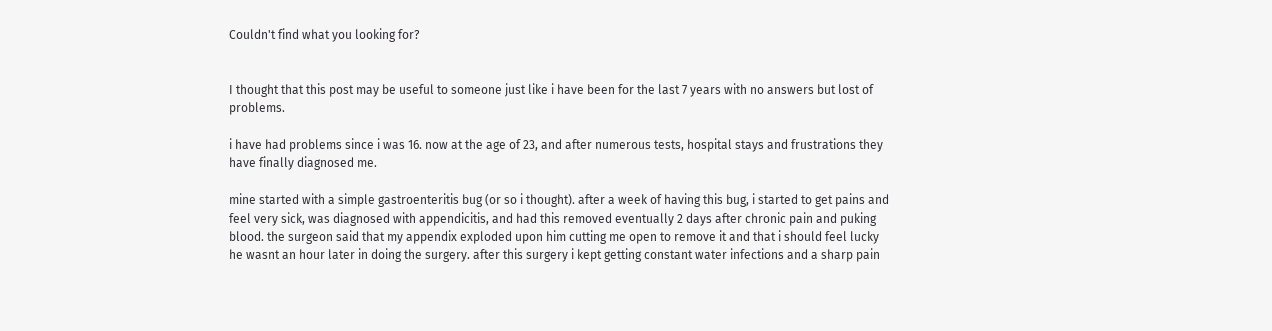Couldn't find what you looking for?


I thought that this post may be useful to someone just like i have been for the last 7 years with no answers but lost of problems.

i have had problems since i was 16. now at the age of 23, and after numerous tests, hospital stays and frustrations they have finally diagnosed me.

mine started with a simple gastroenteritis bug (or so i thought). after a week of having this bug, i started to get pains and feel very sick, was diagnosed with appendicitis, and had this removed eventually 2 days after chronic pain and puking blood. the surgeon said that my appendix exploded upon him cutting me open to remove it and that i should feel lucky he wasnt an hour later in doing the surgery. after this surgery i kept getting constant water infections and a sharp pain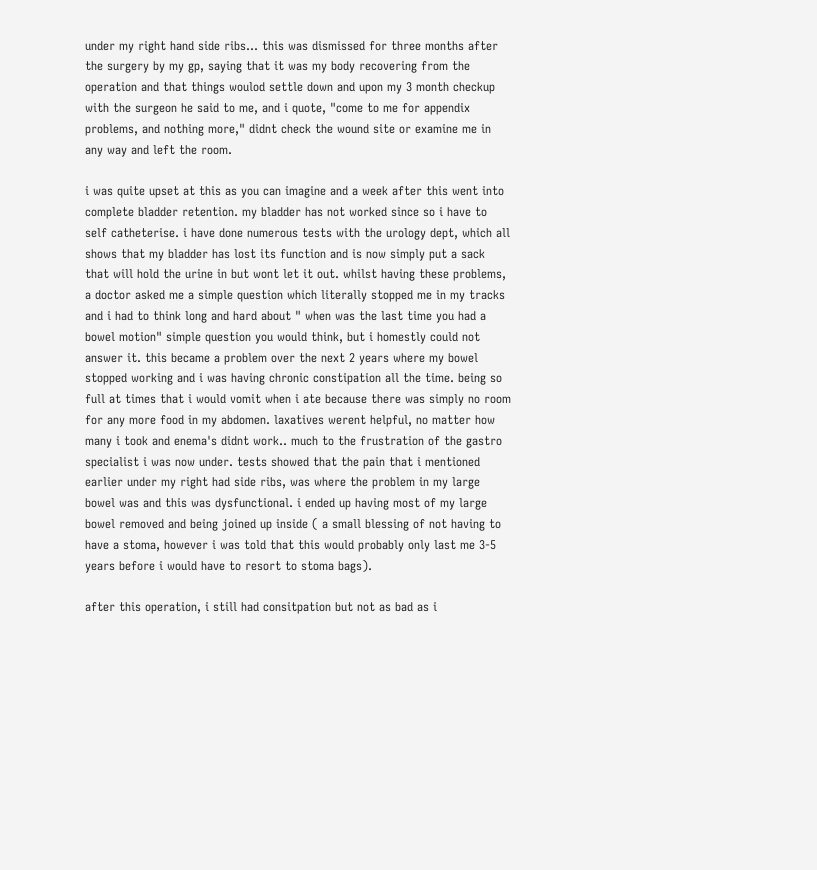under my right hand side ribs... this was dismissed for three months after the surgery by my gp, saying that it was my body recovering from the operation and that things woulod settle down and upon my 3 month checkup with the surgeon he said to me, and i quote, "come to me for appendix problems, and nothing more," didnt check the wound site or examine me in any way and left the room.

i was quite upset at this as you can imagine and a week after this went into complete bladder retention. my bladder has not worked since so i have to self catheterise. i have done numerous tests with the urology dept, which all shows that my bladder has lost its function and is now simply put a sack that will hold the urine in but wont let it out. whilst having these problems, a doctor asked me a simple question which literally stopped me in my tracks and i had to think long and hard about " when was the last time you had a bowel motion" simple question you would think, but i homestly could not answer it. this became a problem over the next 2 years where my bowel stopped working and i was having chronic constipation all the time. being so full at times that i would vomit when i ate because there was simply no room for any more food in my abdomen. laxatives werent helpful, no matter how many i took and enema's didnt work.. much to the frustration of the gastro specialist i was now under. tests showed that the pain that i mentioned earlier under my right had side ribs, was where the problem in my large bowel was and this was dysfunctional. i ended up having most of my large bowel removed and being joined up inside ( a small blessing of not having to have a stoma, however i was told that this would probably only last me 3-5 years before i would have to resort to stoma bags).

after this operation, i still had consitpation but not as bad as i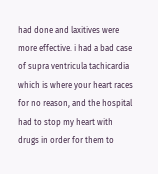had done and laxitives were more effective. i had a bad case of supra ventricula tachicardia which is where your heart races for no reason, and the hospital had to stop my heart with drugs in order for them to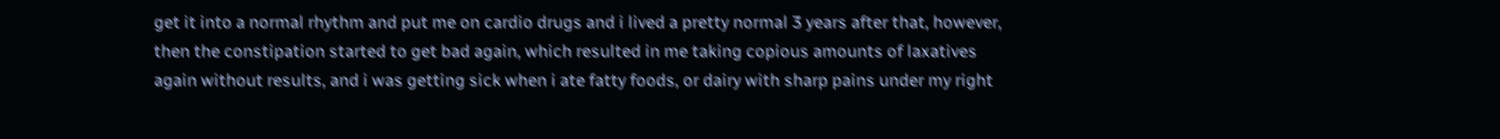get it into a normal rhythm and put me on cardio drugs and i lived a pretty normal 3 years after that, however, then the constipation started to get bad again, which resulted in me taking copious amounts of laxatives again without results, and i was getting sick when i ate fatty foods, or dairy with sharp pains under my right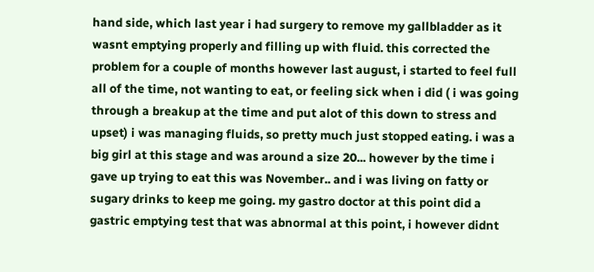hand side, which last year i had surgery to remove my gallbladder as it wasnt emptying properly and filling up with fluid. this corrected the problem for a couple of months however last august, i started to feel full all of the time, not wanting to eat, or feeling sick when i did ( i was going through a breakup at the time and put alot of this down to stress and upset) i was managing fluids, so pretty much just stopped eating. i was a big girl at this stage and was around a size 20... however by the time i gave up trying to eat this was November.. and i was living on fatty or sugary drinks to keep me going. my gastro doctor at this point did a gastric emptying test that was abnormal at this point, i however didnt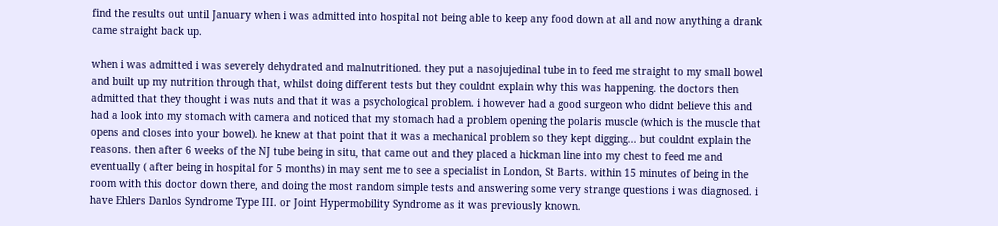find the results out until January when i was admitted into hospital not being able to keep any food down at all and now anything a drank came straight back up.

when i was admitted i was severely dehydrated and malnutritioned. they put a nasojujedinal tube in to feed me straight to my small bowel and built up my nutrition through that, whilst doing different tests but they couldnt explain why this was happening. the doctors then admitted that they thought i was nuts and that it was a psychological problem. i however had a good surgeon who didnt believe this and had a look into my stomach with camera and noticed that my stomach had a problem opening the polaris muscle (which is the muscle that opens and closes into your bowel). he knew at that point that it was a mechanical problem so they kept digging... but couldnt explain the reasons. then after 6 weeks of the NJ tube being in situ, that came out and they placed a hickman line into my chest to feed me and eventually ( after being in hospital for 5 months) in may sent me to see a specialist in London, St Barts. within 15 minutes of being in the room with this doctor down there, and doing the most random simple tests and answering some very strange questions i was diagnosed. i have Ehlers Danlos Syndrome Type III. or Joint Hypermobility Syndrome as it was previously known.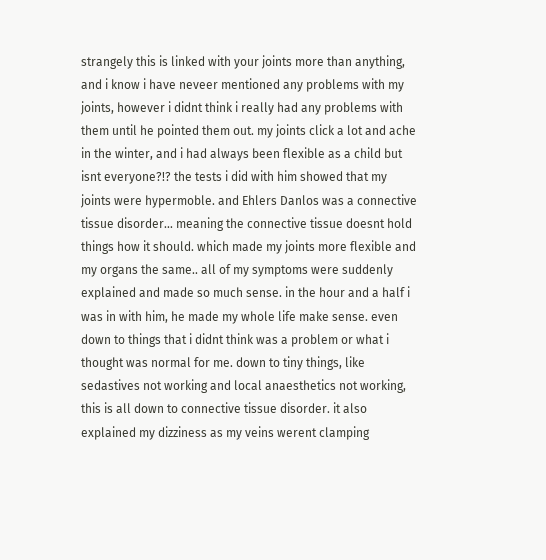strangely this is linked with your joints more than anything, and i know i have neveer mentioned any problems with my joints, however i didnt think i really had any problems with them until he pointed them out. my joints click a lot and ache in the winter, and i had always been flexible as a child but isnt everyone?!? the tests i did with him showed that my joints were hypermoble. and Ehlers Danlos was a connective tissue disorder... meaning the connective tissue doesnt hold things how it should. which made my joints more flexible and my organs the same.. all of my symptoms were suddenly explained and made so much sense. in the hour and a half i was in with him, he made my whole life make sense. even down to things that i didnt think was a problem or what i thought was normal for me. down to tiny things, like sedastives not working and local anaesthetics not working, this is all down to connective tissue disorder. it also explained my dizziness as my veins werent clamping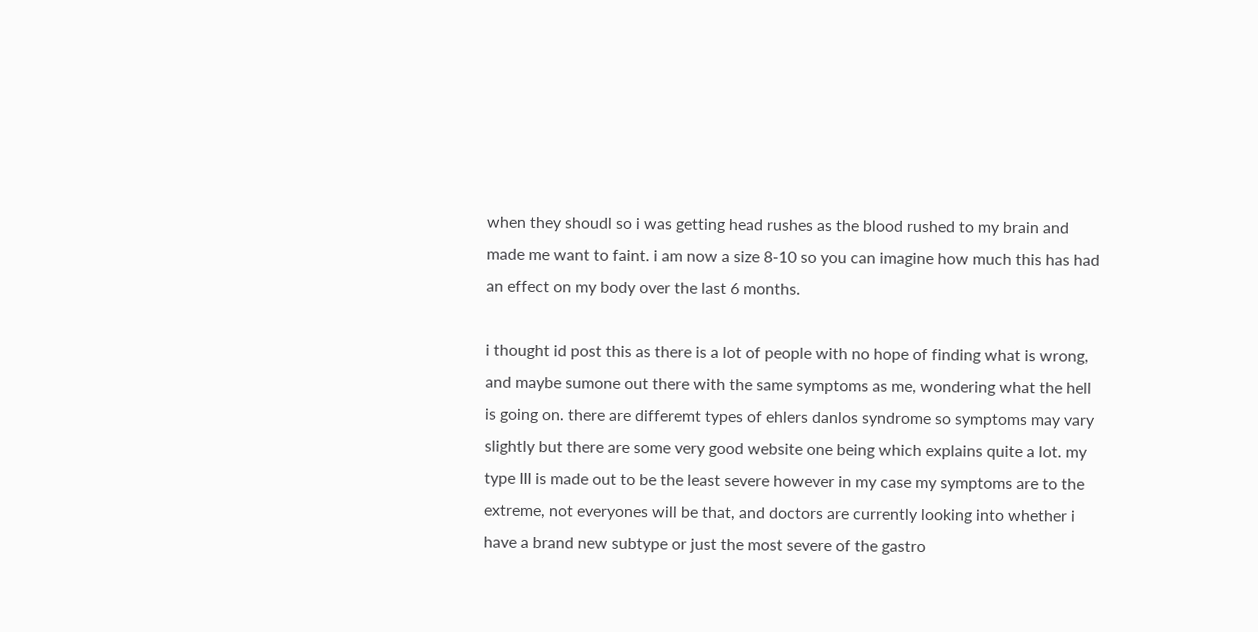when they shoudl so i was getting head rushes as the blood rushed to my brain and made me want to faint. i am now a size 8-10 so you can imagine how much this has had an effect on my body over the last 6 months.

i thought id post this as there is a lot of people with no hope of finding what is wrong, and maybe sumone out there with the same symptoms as me, wondering what the hell is going on. there are differemt types of ehlers danlos syndrome so symptoms may vary slightly but there are some very good website one being which explains quite a lot. my type III is made out to be the least severe however in my case my symptoms are to the extreme, not everyones will be that, and doctors are currently looking into whether i have a brand new subtype or just the most severe of the gastro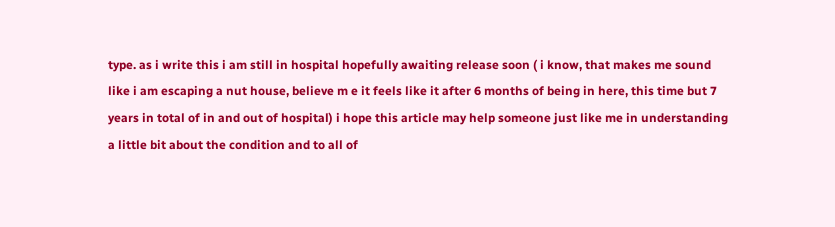type. as i write this i am still in hospital hopefully awaiting release soon ( i know, that makes me sound like i am escaping a nut house, believe m e it feels like it after 6 months of being in here, this time but 7 years in total of in and out of hospital) i hope this article may help someone just like me in understanding a little bit about the condition and to all of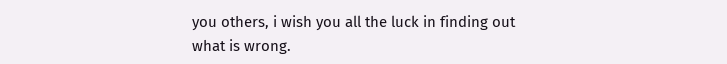you others, i wish you all the luck in finding out what is wrong.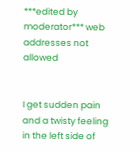***edited by moderator*** web addresses not allowed


I get sudden pain and a twisty feeling in the left side of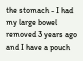the stomach - I had my large bowel removed 3 years ago and I have a pouch